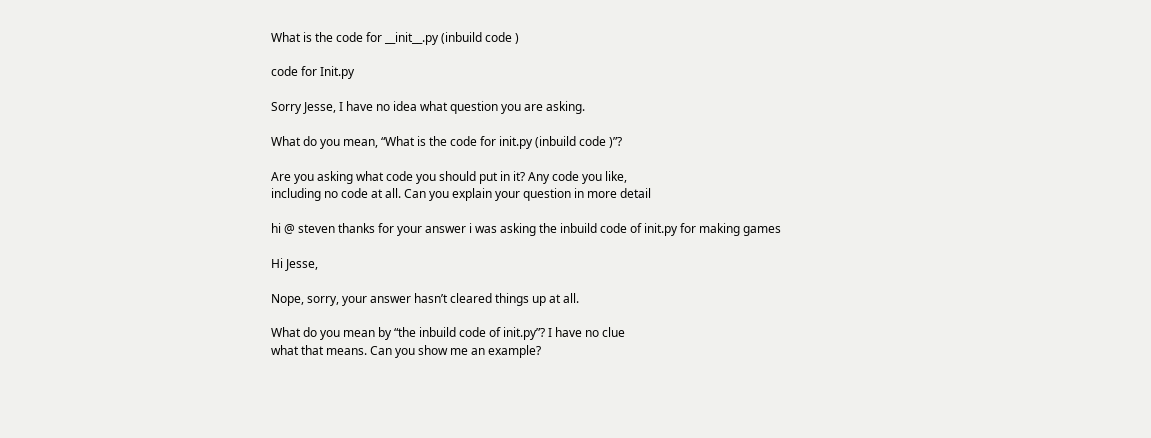What is the code for __init__.py (inbuild code )

code for Init.py

Sorry Jesse, I have no idea what question you are asking.

What do you mean, “What is the code for init.py (inbuild code )”?

Are you asking what code you should put in it? Any code you like,
including no code at all. Can you explain your question in more detail

hi @ steven thanks for your answer i was asking the inbuild code of init.py for making games

Hi Jesse,

Nope, sorry, your answer hasn’t cleared things up at all.

What do you mean by “the inbuild code of init.py”? I have no clue
what that means. Can you show me an example?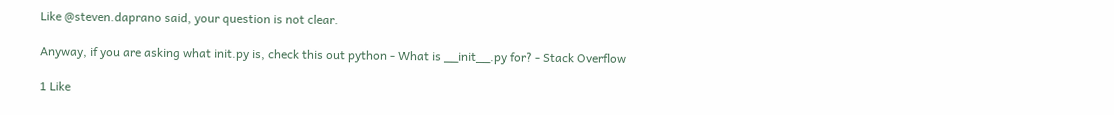Like @steven.daprano said, your question is not clear.

Anyway, if you are asking what init.py is, check this out python - What is __init__.py for? - Stack Overflow

1 Like